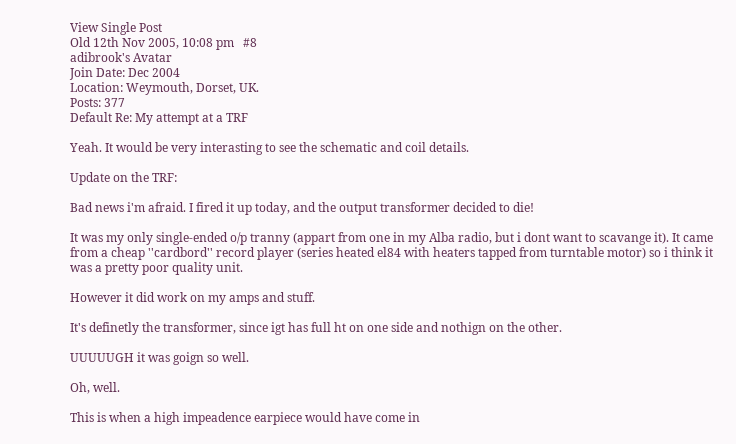View Single Post
Old 12th Nov 2005, 10:08 pm   #8
adibrook's Avatar
Join Date: Dec 2004
Location: Weymouth, Dorset, UK.
Posts: 377
Default Re: My attempt at a TRF

Yeah. It would be very interasting to see the schematic and coil details.

Update on the TRF:

Bad news i'm afraid. I fired it up today, and the output transformer decided to die!

It was my only single-ended o/p tranny (appart from one in my Alba radio, but i dont want to scavange it). It came from a cheap ''cardbord'' record player (series heated el84 with heaters tapped from turntable motor) so i think it was a pretty poor quality unit.

However it did work on my amps and stuff.

It's definetly the transformer, since igt has full ht on one side and nothign on the other.

UUUUUGH it was goign so well.

Oh, well.

This is when a high impeadence earpiece would have come in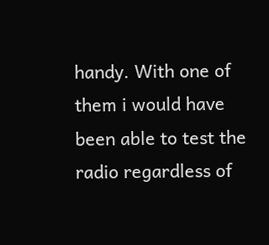handy. With one of them i would have been able to test the radio regardless of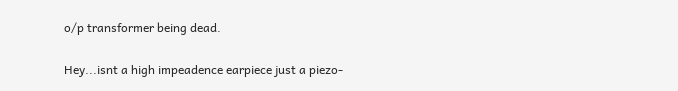o/p transformer being dead.

Hey...isnt a high impeadence earpiece just a piezo-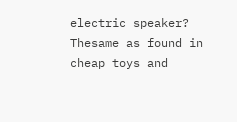electric speaker? Thesame as found in cheap toys and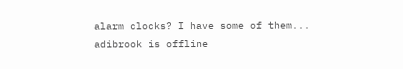alarm clocks? I have some of them...
adibrook is offline